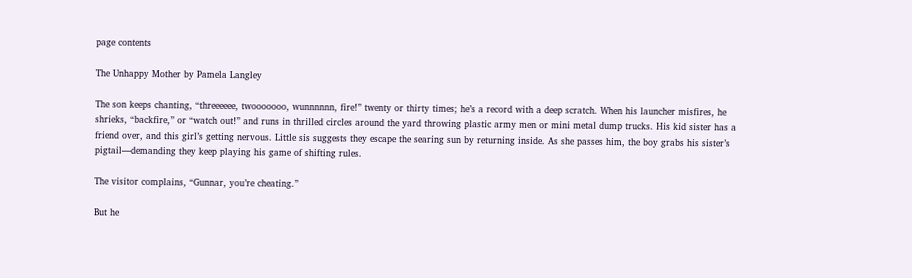page contents

The Unhappy Mother by Pamela Langley

The son keeps chanting, “threeeeee, twooooooo, wunnnnnn, fire!” twenty or thirty times; he’s a record with a deep scratch. When his launcher misfires, he shrieks, “backfire,” or “watch out!” and runs in thrilled circles around the yard throwing plastic army men or mini metal dump trucks. His kid sister has a friend over, and this girl’s getting nervous. Little sis suggests they escape the searing sun by returning inside. As she passes him, the boy grabs his sister’s pigtail—demanding they keep playing his game of shifting rules.

The visitor complains, “Gunnar, you’re cheating.”

But he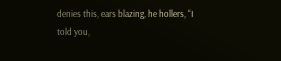denies this, ears blazing, he hollers, “I told you,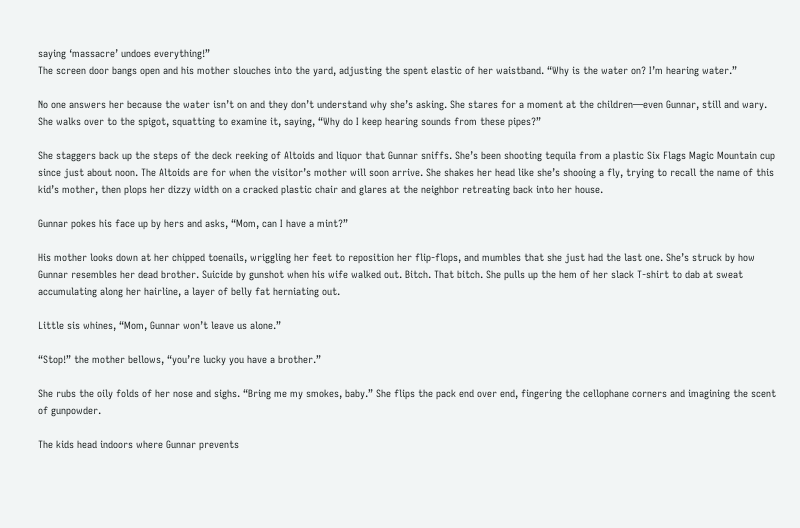saying ‘massacre’ undoes everything!”
The screen door bangs open and his mother slouches into the yard, adjusting the spent elastic of her waistband. “Why is the water on? I’m hearing water.”

No one answers her because the water isn’t on and they don’t understand why she’s asking. She stares for a moment at the children—even Gunnar, still and wary. She walks over to the spigot, squatting to examine it, saying, “Why do I keep hearing sounds from these pipes?”

She staggers back up the steps of the deck reeking of Altoids and liquor that Gunnar sniffs. She’s been shooting tequila from a plastic Six Flags Magic Mountain cup since just about noon. The Altoids are for when the visitor’s mother will soon arrive. She shakes her head like she’s shooing a fly, trying to recall the name of this kid’s mother, then plops her dizzy width on a cracked plastic chair and glares at the neighbor retreating back into her house.

Gunnar pokes his face up by hers and asks, “Mom, can I have a mint?”

His mother looks down at her chipped toenails, wriggling her feet to reposition her flip-flops, and mumbles that she just had the last one. She’s struck by how Gunnar resembles her dead brother. Suicide by gunshot when his wife walked out. Bitch. That bitch. She pulls up the hem of her slack T-shirt to dab at sweat accumulating along her hairline, a layer of belly fat herniating out.

Little sis whines, “Mom, Gunnar won’t leave us alone.”

“Stop!” the mother bellows, “you’re lucky you have a brother.”

She rubs the oily folds of her nose and sighs. “Bring me my smokes, baby.” She flips the pack end over end, fingering the cellophane corners and imagining the scent of gunpowder.

The kids head indoors where Gunnar prevents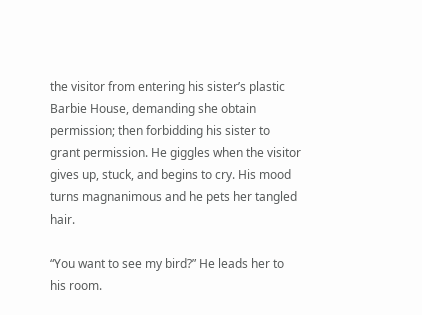the visitor from entering his sister’s plastic Barbie House, demanding she obtain permission; then forbidding his sister to grant permission. He giggles when the visitor gives up, stuck, and begins to cry. His mood turns magnanimous and he pets her tangled hair.

“You want to see my bird?” He leads her to his room.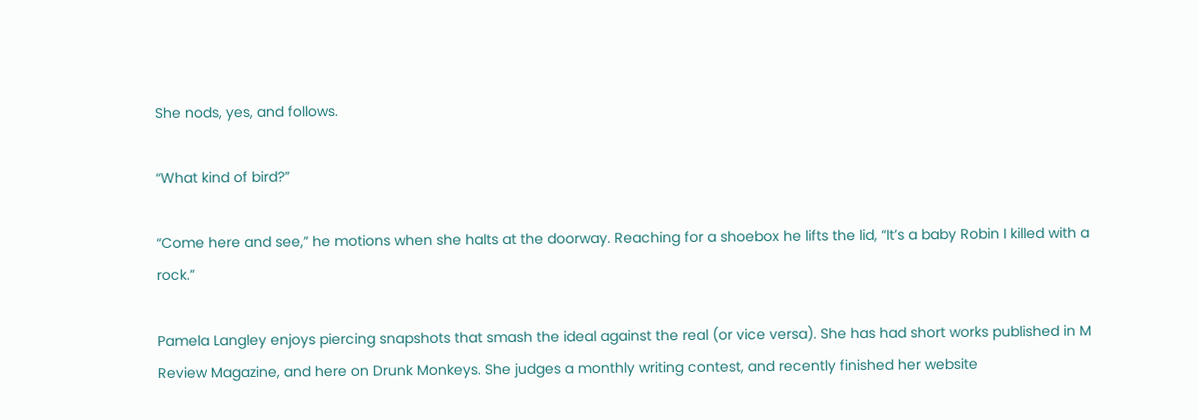She nods, yes, and follows.

“What kind of bird?”

“Come here and see,” he motions when she halts at the doorway. Reaching for a shoebox he lifts the lid, “It’s a baby Robin I killed with a rock.”

Pamela Langley enjoys piercing snapshots that smash the ideal against the real (or vice versa). She has had short works published in M Review Magazine, and here on Drunk Monkeys. She judges a monthly writing contest, and recently finished her website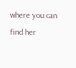where you can find her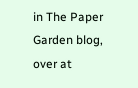in The Paper Garden blog, over at